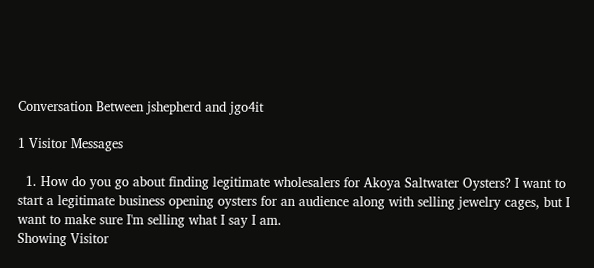Conversation Between jshepherd and jgo4it

1 Visitor Messages

  1. How do you go about finding legitimate wholesalers for Akoya Saltwater Oysters? I want to start a legitimate business opening oysters for an audience along with selling jewelry cages, but I want to make sure I'm selling what I say I am.
Showing Visitor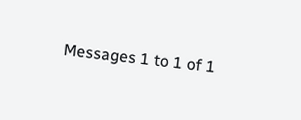Messages 1 to 1 of 1